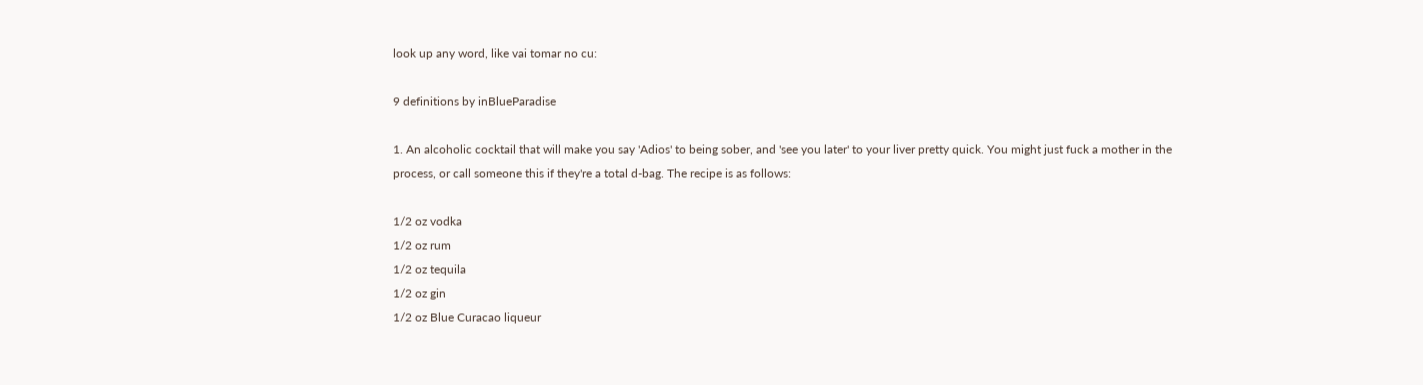look up any word, like vai tomar no cu:

9 definitions by inBlueParadise

1. An alcoholic cocktail that will make you say 'Adios' to being sober, and 'see you later' to your liver pretty quick. You might just fuck a mother in the process, or call someone this if they're a total d-bag. The recipe is as follows:

1/2 oz vodka
1/2 oz rum
1/2 oz tequila
1/2 oz gin
1/2 oz Blue Curacao liqueur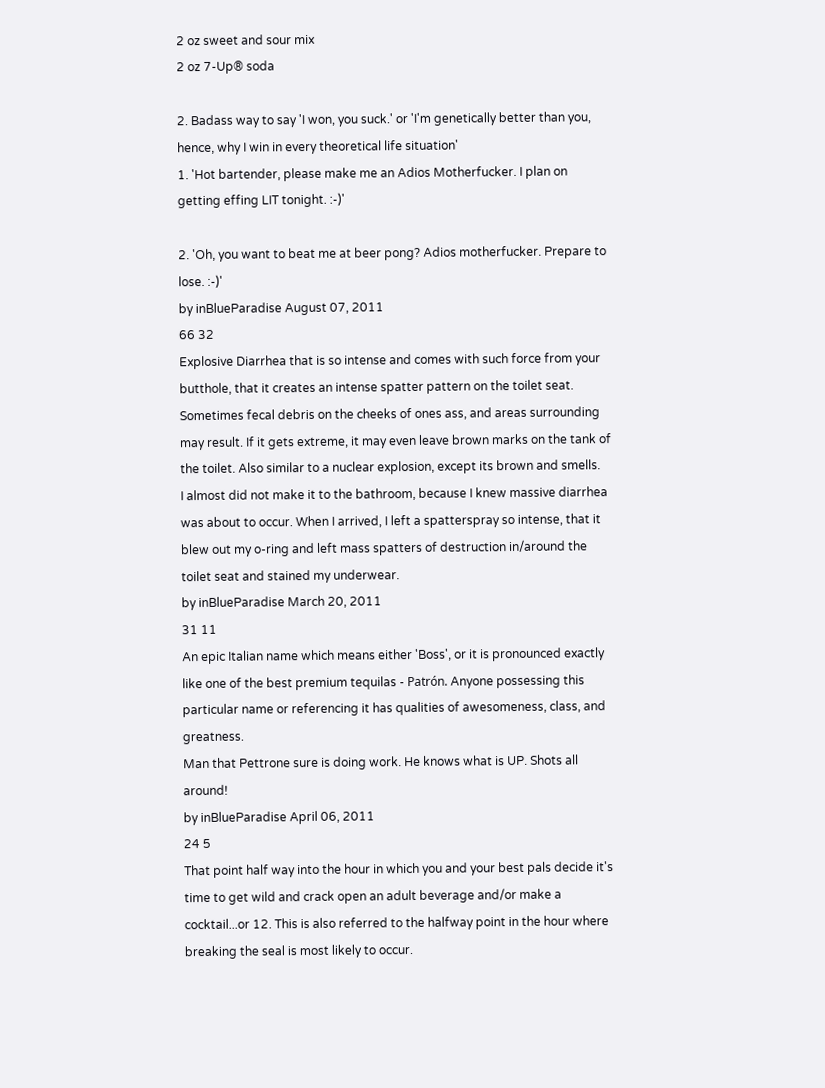2 oz sweet and sour mix
2 oz 7-Up® soda

2. Badass way to say 'I won, you suck.' or 'I'm genetically better than you, hence, why I win in every theoretical life situation'
1. 'Hot bartender, please make me an Adios Motherfucker. I plan on getting effing LIT tonight. :-)'

2. 'Oh, you want to beat me at beer pong? Adios motherfucker. Prepare to lose. :-)'
by inBlueParadise August 07, 2011
66 32
Explosive Diarrhea that is so intense and comes with such force from your butthole, that it creates an intense spatter pattern on the toilet seat. Sometimes fecal debris on the cheeks of ones ass, and areas surrounding may result. If it gets extreme, it may even leave brown marks on the tank of the toilet. Also similar to a nuclear explosion, except its brown and smells.
I almost did not make it to the bathroom, because I knew massive diarrhea was about to occur. When I arrived, I left a spatterspray so intense, that it blew out my o-ring and left mass spatters of destruction in/around the toilet seat and stained my underwear.
by inBlueParadise March 20, 2011
31 11
An epic Italian name which means either 'Boss', or it is pronounced exactly like one of the best premium tequilas - Patrón. Anyone possessing this particular name or referencing it has qualities of awesomeness, class, and greatness.
Man that Pettrone sure is doing work. He knows what is UP. Shots all around!
by inBlueParadise April 06, 2011
24 5
That point half way into the hour in which you and your best pals decide it's time to get wild and crack open an adult beverage and/or make a cocktail...or 12. This is also referred to the halfway point in the hour where breaking the seal is most likely to occur.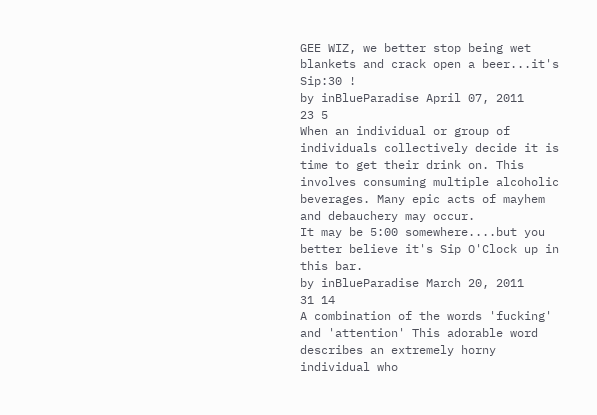GEE WIZ, we better stop being wet blankets and crack open a beer...it's Sip:30 !
by inBlueParadise April 07, 2011
23 5
When an individual or group of individuals collectively decide it is time to get their drink on. This involves consuming multiple alcoholic beverages. Many epic acts of mayhem and debauchery may occur.
It may be 5:00 somewhere....but you better believe it's Sip O'Clock up in this bar.
by inBlueParadise March 20, 2011
31 14
A combination of the words 'fucking' and 'attention' This adorable word describes an extremely horny individual who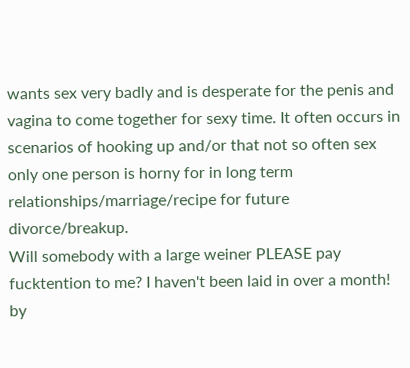wants sex very badly and is desperate for the penis and vagina to come together for sexy time. It often occurs in scenarios of hooking up and/or that not so often sex only one person is horny for in long term relationships/marriage/recipe for future divorce/breakup.
Will somebody with a large weiner PLEASE pay fucktention to me? I haven't been laid in over a month!
by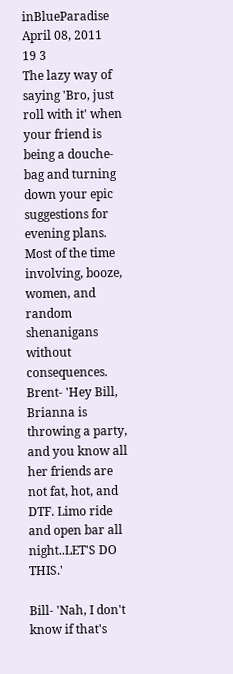inBlueParadise April 08, 2011
19 3
The lazy way of saying 'Bro, just roll with it' when your friend is being a douche-bag and turning down your epic suggestions for evening plans. Most of the time involving, booze, women, and random shenanigans without consequences.
Brent- 'Hey Bill, Brianna is throwing a party, and you know all her friends are not fat, hot, and DTF. Limo ride and open bar all night..LET'S DO THIS.'

Bill- 'Nah, I don't know if that's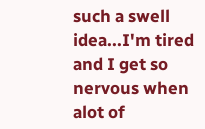such a swell idea...I'm tired and I get so nervous when alot of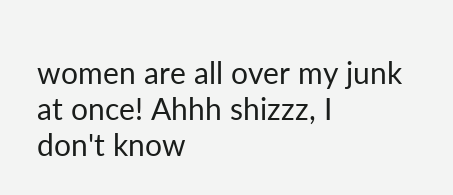women are all over my junk at once! Ahhh shizzz, I don't know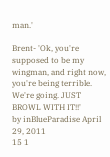man.'

Brent- 'Ok, you're supposed to be my wingman, and right now, you're being terrible. We're going. JUST BROWL WITH IT!!'
by inBlueParadise April 29, 2011
15 1